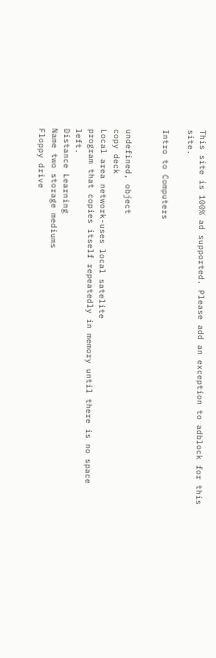This site is 100% ad supported. Please add an exception to adblock for this site.

Intro to Computers


undefined, object
copy deck
Local area network-uses local satelite
program that copies itself repeatedly in memory until there is no space left.
Distance Learning
Name two storage mediums
Floppy drive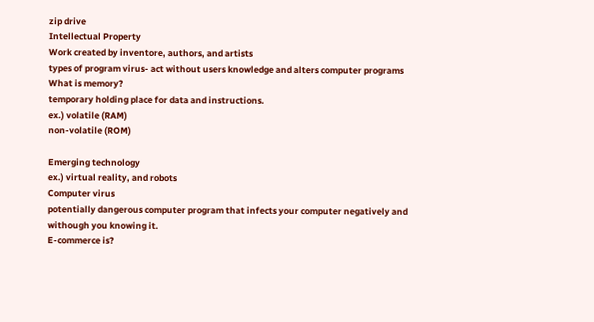zip drive
Intellectual Property
Work created by inventore, authors, and artists
types of program virus- act without users knowledge and alters computer programs
What is memory?
temporary holding place for data and instructions.
ex.) volatile (RAM)
non-volatile (ROM)

Emerging technology
ex.) virtual reality, and robots
Computer virus
potentially dangerous computer program that infects your computer negatively and withough you knowing it.
E-commerce is?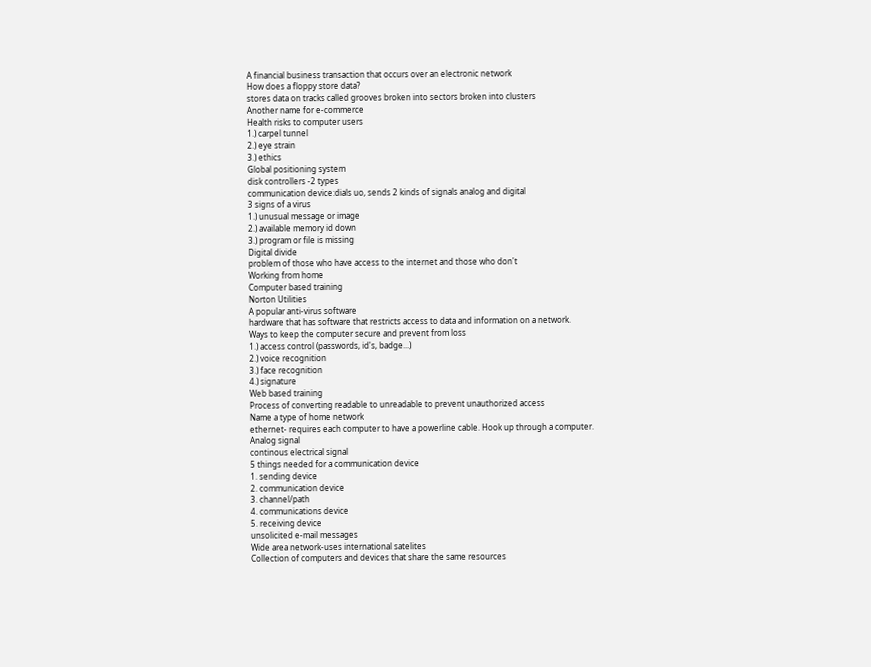A financial business transaction that occurs over an electronic network
How does a floppy store data?
stores data on tracks called grooves broken into sectors broken into clusters
Another name for e-commerce
Health risks to computer users
1.) carpel tunnel
2.) eye strain
3.) ethics
Global positioning system
disk controllers -2 types
communication device:dials uo, sends 2 kinds of signals analog and digital
3 signs of a virus
1.) unusual message or image
2.) available memory id down
3.) program or file is missing
Digital divide
problem of those who have access to the internet and those who don't
Working from home
Computer based training
Norton Utilities
A popular anti-virus software
hardware that has software that restricts access to data and information on a network.
Ways to keep the computer secure and prevent from loss
1.) access control (passwords, id's, badge...)
2.) voice recognition
3.) face recognition
4.) signature
Web based training
Process of converting readable to unreadable to prevent unauthorized access
Name a type of home network
ethernet- requires each computer to have a powerline cable. Hook up through a computer.
Analog signal
continous electrical signal
5 things needed for a communication device
1. sending device
2. communication device
3. channel/path
4. communications device
5. receiving device
unsolicited e-mail messages
Wide area network-uses international satelites
Collection of computers and devices that share the same resources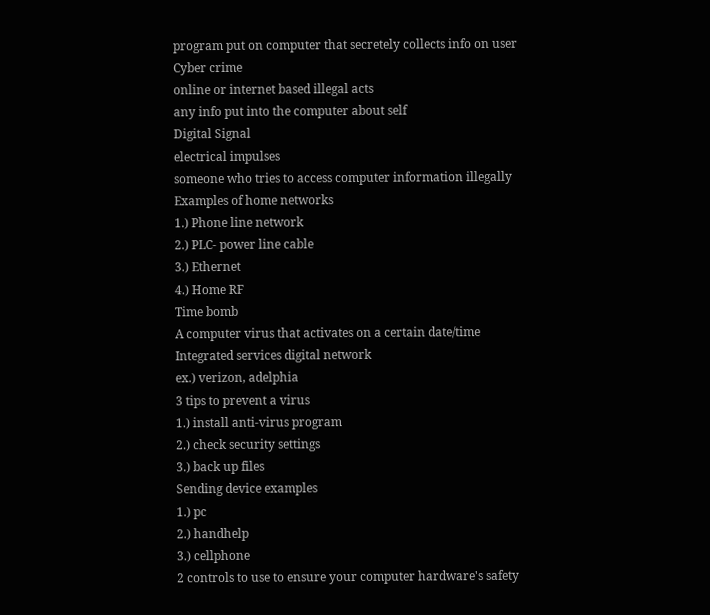program put on computer that secretely collects info on user
Cyber crime
online or internet based illegal acts
any info put into the computer about self
Digital Signal
electrical impulses
someone who tries to access computer information illegally
Examples of home networks
1.) Phone line network
2.) PLC- power line cable
3.) Ethernet
4.) Home RF
Time bomb
A computer virus that activates on a certain date/time
Integrated services digital network
ex.) verizon, adelphia
3 tips to prevent a virus
1.) install anti-virus program
2.) check security settings
3.) back up files
Sending device examples
1.) pc
2.) handhelp
3.) cellphone
2 controls to use to ensure your computer hardware's safety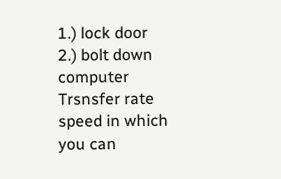1.) lock door
2.) bolt down computer
Trsnsfer rate
speed in which you can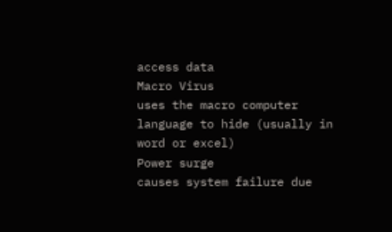access data
Macro Virus
uses the macro computer language to hide (usually in word or excel)
Power surge
causes system failure due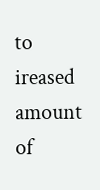to ireased amount of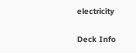electricity

Deck Info